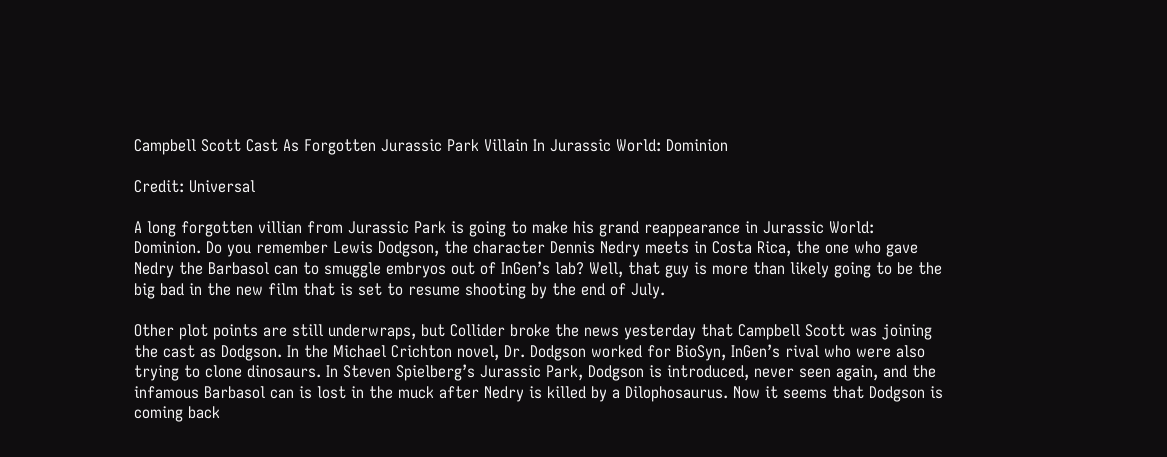Campbell Scott Cast As Forgotten Jurassic Park Villain In Jurassic World: Dominion

Credit: Universal

A long forgotten villian from Jurassic Park is going to make his grand reappearance in Jurassic World: Dominion. Do you remember Lewis Dodgson, the character Dennis Nedry meets in Costa Rica, the one who gave Nedry the Barbasol can to smuggle embryos out of InGen’s lab? Well, that guy is more than likely going to be the big bad in the new film that is set to resume shooting by the end of July.

Other plot points are still underwraps, but Collider broke the news yesterday that Campbell Scott was joining the cast as Dodgson. In the Michael Crichton novel, Dr. Dodgson worked for BioSyn, InGen’s rival who were also trying to clone dinosaurs. In Steven Spielberg’s Jurassic Park, Dodgson is introduced, never seen again, and the infamous Barbasol can is lost in the muck after Nedry is killed by a Dilophosaurus. Now it seems that Dodgson is coming back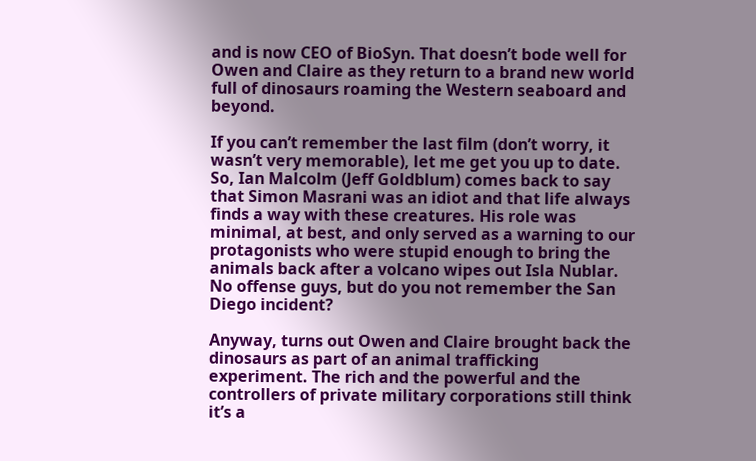and is now CEO of BioSyn. That doesn’t bode well for Owen and Claire as they return to a brand new world full of dinosaurs roaming the Western seaboard and beyond.

If you can’t remember the last film (don’t worry, it wasn’t very memorable), let me get you up to date. So, Ian Malcolm (Jeff Goldblum) comes back to say that Simon Masrani was an idiot and that life always finds a way with these creatures. His role was minimal, at best, and only served as a warning to our protagonists who were stupid enough to bring the animals back after a volcano wipes out Isla Nublar. No offense guys, but do you not remember the San Diego incident?

Anyway, turns out Owen and Claire brought back the dinosaurs as part of an animal trafficking experiment. The rich and the powerful and the controllers of private military corporations still think it’s a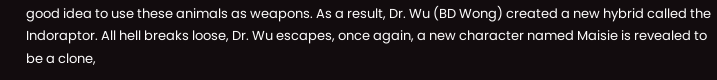good idea to use these animals as weapons. As a result, Dr. Wu (BD Wong) created a new hybrid called the Indoraptor. All hell breaks loose, Dr. Wu escapes, once again, a new character named Maisie is revealed to be a clone,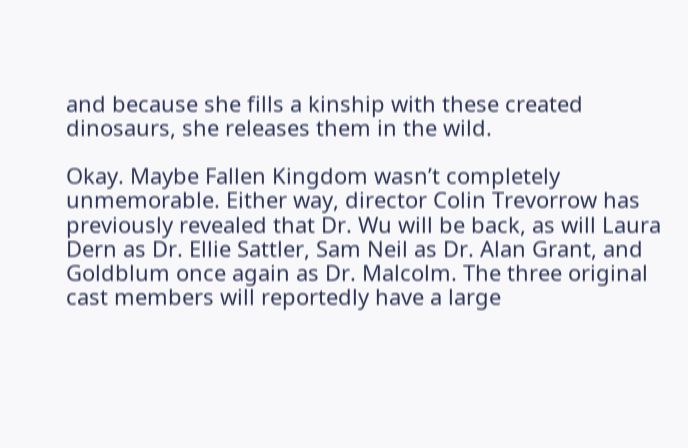and because she fills a kinship with these created dinosaurs, she releases them in the wild.

Okay. Maybe Fallen Kingdom wasn’t completely unmemorable. Either way, director Colin Trevorrow has previously revealed that Dr. Wu will be back, as will Laura Dern as Dr. Ellie Sattler, Sam Neil as Dr. Alan Grant, and Goldblum once again as Dr. Malcolm. The three original cast members will reportedly have a large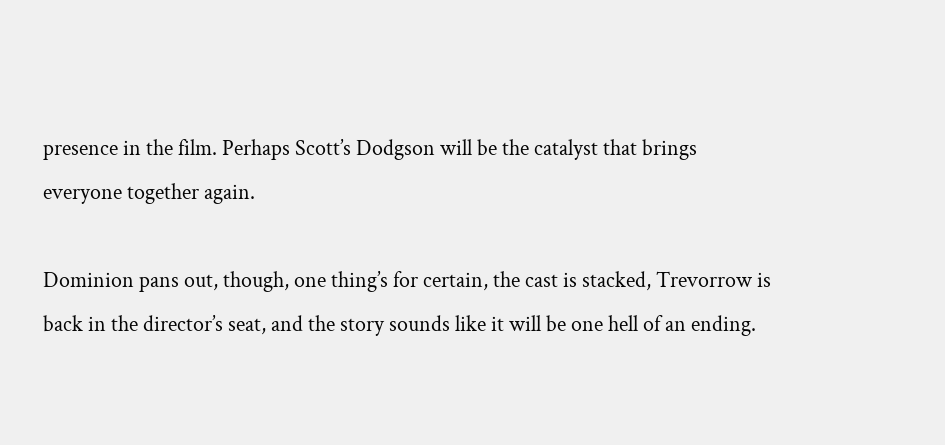presence in the film. Perhaps Scott’s Dodgson will be the catalyst that brings everyone together again.

Dominion pans out, though, one thing’s for certain, the cast is stacked, Trevorrow is back in the director’s seat, and the story sounds like it will be one hell of an ending.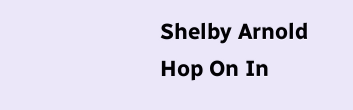Shelby Arnold
Hop On In